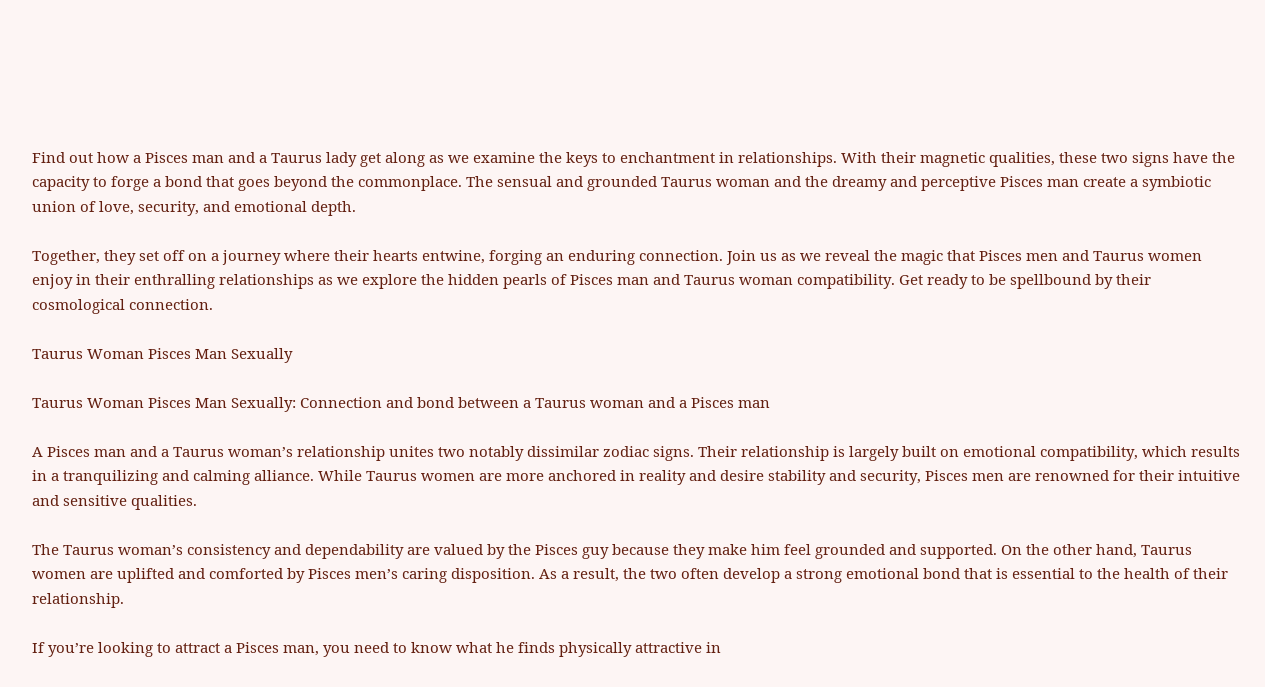Find out how a Pisces man and a Taurus lady get along as we examine the keys to enchantment in relationships. With their magnetic qualities, these two signs have the capacity to forge a bond that goes beyond the commonplace. The sensual and grounded Taurus woman and the dreamy and perceptive Pisces man create a symbiotic union of love, security, and emotional depth.

Together, they set off on a journey where their hearts entwine, forging an enduring connection. Join us as we reveal the magic that Pisces men and Taurus women enjoy in their enthralling relationships as we explore the hidden pearls of Pisces man and Taurus woman compatibility. Get ready to be spellbound by their cosmological connection.

Taurus Woman Pisces Man Sexually

Taurus Woman Pisces Man Sexually: Connection and bond between a Taurus woman and a Pisces man

A Pisces man and a Taurus woman’s relationship unites two notably dissimilar zodiac signs. Their relationship is largely built on emotional compatibility, which results in a tranquilizing and calming alliance. While Taurus women are more anchored in reality and desire stability and security, Pisces men are renowned for their intuitive and sensitive qualities.

The Taurus woman’s consistency and dependability are valued by the Pisces guy because they make him feel grounded and supported. On the other hand, Taurus women are uplifted and comforted by Pisces men’s caring disposition. As a result, the two often develop a strong emotional bond that is essential to the health of their relationship.

If you’re looking to attract a Pisces man, you need to know what he finds physically attractive in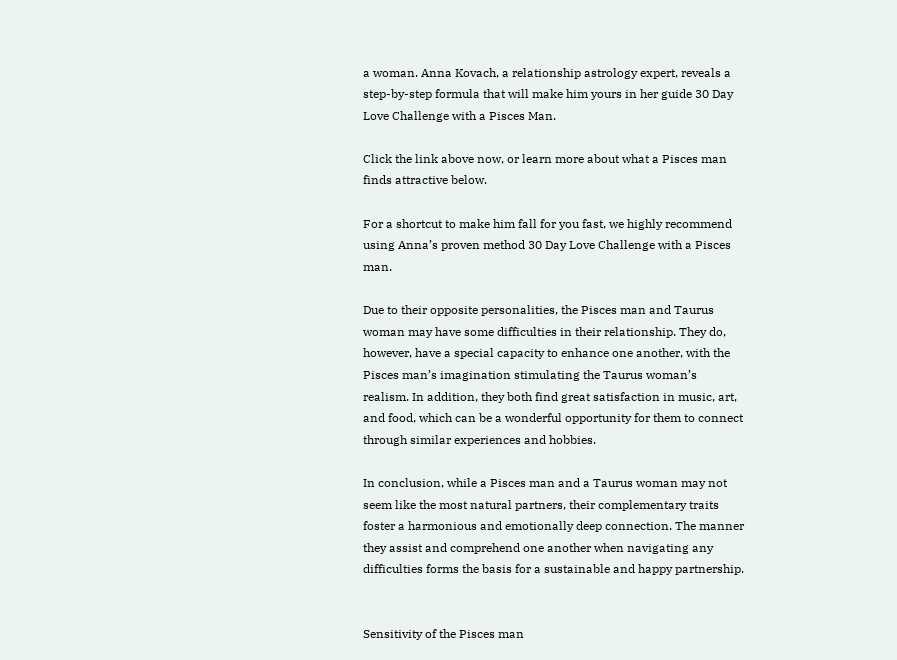a woman. Anna Kovach, a relationship astrology expert, reveals a step-by-step formula that will make him yours in her guide 30 Day Love Challenge with a Pisces Man.

Click the link above now, or learn more about what a Pisces man finds attractive below.

For a shortcut to make him fall for you fast, we highly recommend using Anna’s proven method 30 Day Love Challenge with a Pisces man.

Due to their opposite personalities, the Pisces man and Taurus woman may have some difficulties in their relationship. They do, however, have a special capacity to enhance one another, with the Pisces man’s imagination stimulating the Taurus woman’s realism. In addition, they both find great satisfaction in music, art, and food, which can be a wonderful opportunity for them to connect through similar experiences and hobbies.

In conclusion, while a Pisces man and a Taurus woman may not seem like the most natural partners, their complementary traits foster a harmonious and emotionally deep connection. The manner they assist and comprehend one another when navigating any difficulties forms the basis for a sustainable and happy partnership.


Sensitivity of the Pisces man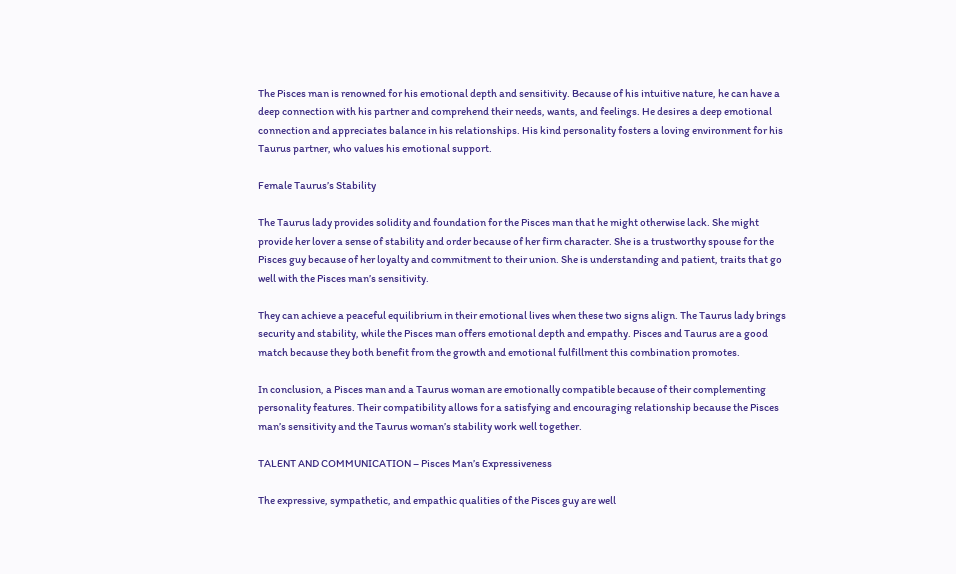The Pisces man is renowned for his emotional depth and sensitivity. Because of his intuitive nature, he can have a deep connection with his partner and comprehend their needs, wants, and feelings. He desires a deep emotional connection and appreciates balance in his relationships. His kind personality fosters a loving environment for his Taurus partner, who values his emotional support.

Female Taurus’s Stability

The Taurus lady provides solidity and foundation for the Pisces man that he might otherwise lack. She might provide her lover a sense of stability and order because of her firm character. She is a trustworthy spouse for the Pisces guy because of her loyalty and commitment to their union. She is understanding and patient, traits that go well with the Pisces man’s sensitivity.

They can achieve a peaceful equilibrium in their emotional lives when these two signs align. The Taurus lady brings security and stability, while the Pisces man offers emotional depth and empathy. Pisces and Taurus are a good match because they both benefit from the growth and emotional fulfillment this combination promotes.

In conclusion, a Pisces man and a Taurus woman are emotionally compatible because of their complementing personality features. Their compatibility allows for a satisfying and encouraging relationship because the Pisces man’s sensitivity and the Taurus woman’s stability work well together.

TALENT AND COMMUNICATION – Pisces Man’s Expressiveness

The expressive, sympathetic, and empathic qualities of the Pisces guy are well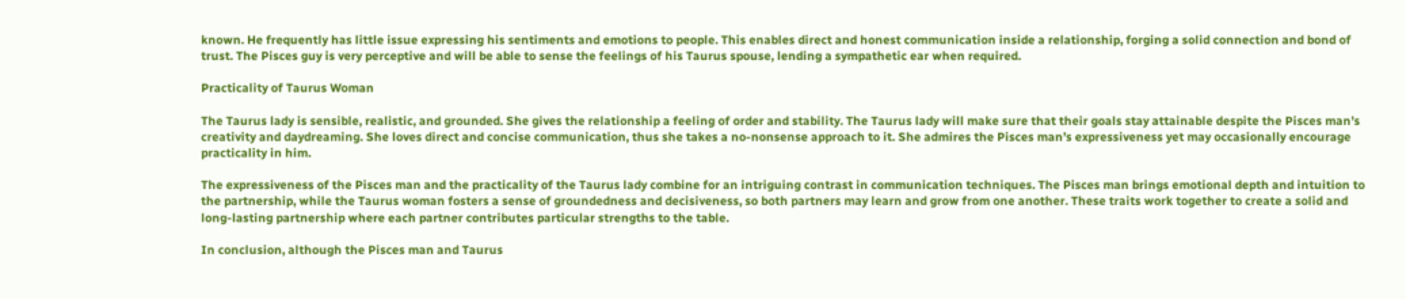known. He frequently has little issue expressing his sentiments and emotions to people. This enables direct and honest communication inside a relationship, forging a solid connection and bond of trust. The Pisces guy is very perceptive and will be able to sense the feelings of his Taurus spouse, lending a sympathetic ear when required.

Practicality of Taurus Woman

The Taurus lady is sensible, realistic, and grounded. She gives the relationship a feeling of order and stability. The Taurus lady will make sure that their goals stay attainable despite the Pisces man’s creativity and daydreaming. She loves direct and concise communication, thus she takes a no-nonsense approach to it. She admires the Pisces man’s expressiveness yet may occasionally encourage practicality in him.

The expressiveness of the Pisces man and the practicality of the Taurus lady combine for an intriguing contrast in communication techniques. The Pisces man brings emotional depth and intuition to the partnership, while the Taurus woman fosters a sense of groundedness and decisiveness, so both partners may learn and grow from one another. These traits work together to create a solid and long-lasting partnership where each partner contributes particular strengths to the table.

In conclusion, although the Pisces man and Taurus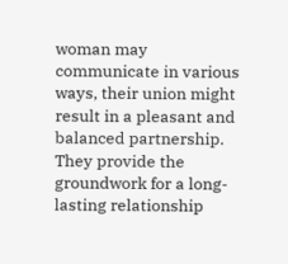woman may communicate in various ways, their union might result in a pleasant and balanced partnership. They provide the groundwork for a long-lasting relationship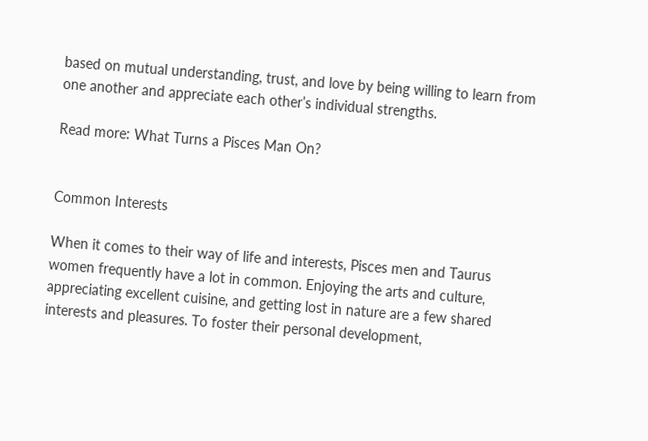based on mutual understanding, trust, and love by being willing to learn from one another and appreciate each other’s individual strengths.

Read more: What Turns a Pisces Man On?


Common Interests

When it comes to their way of life and interests, Pisces men and Taurus women frequently have a lot in common. Enjoying the arts and culture, appreciating excellent cuisine, and getting lost in nature are a few shared interests and pleasures. To foster their personal development,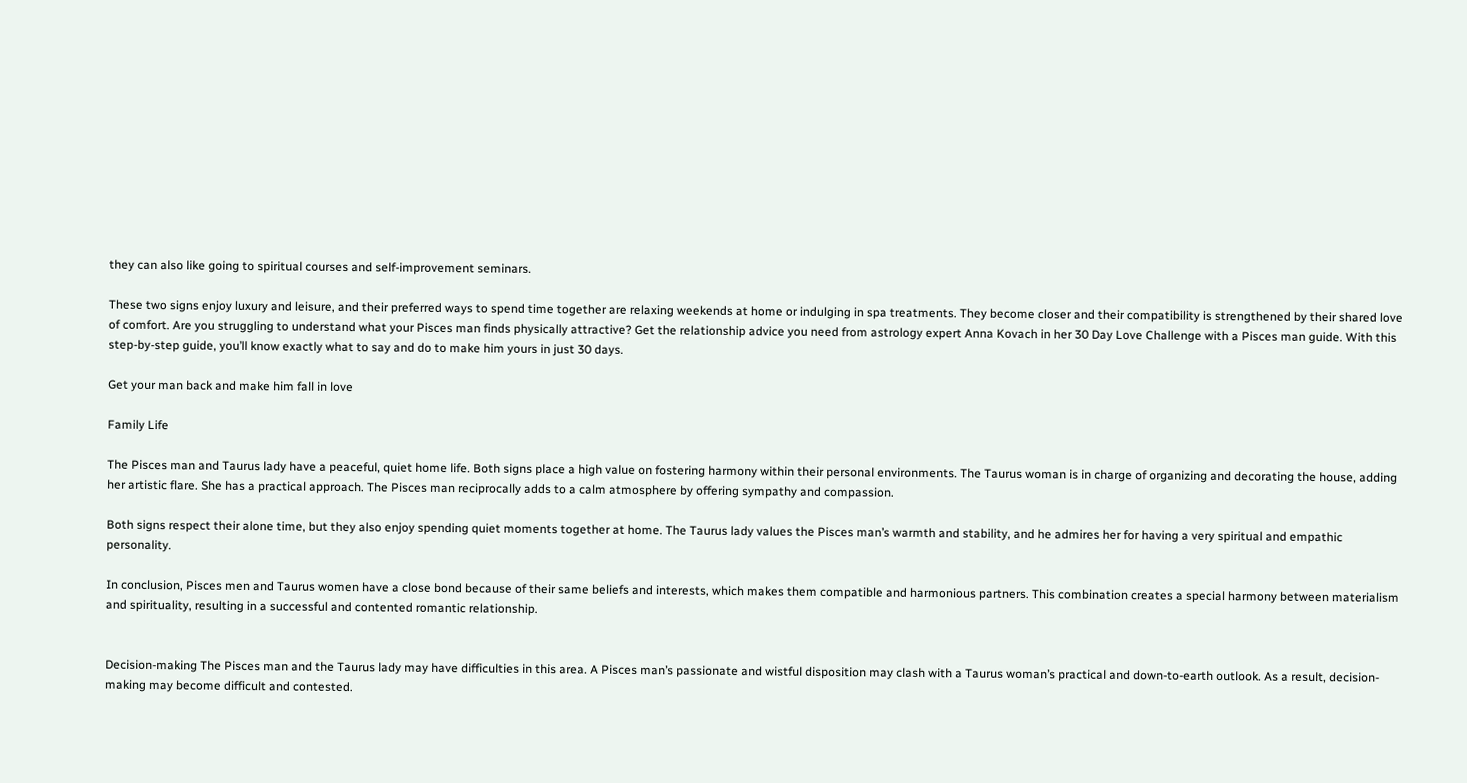they can also like going to spiritual courses and self-improvement seminars.

These two signs enjoy luxury and leisure, and their preferred ways to spend time together are relaxing weekends at home or indulging in spa treatments. They become closer and their compatibility is strengthened by their shared love of comfort. Are you struggling to understand what your Pisces man finds physically attractive? Get the relationship advice you need from astrology expert Anna Kovach in her 30 Day Love Challenge with a Pisces man guide. With this step-by-step guide, you’ll know exactly what to say and do to make him yours in just 30 days.

Get your man back and make him fall in love

Family Life

The Pisces man and Taurus lady have a peaceful, quiet home life. Both signs place a high value on fostering harmony within their personal environments. The Taurus woman is in charge of organizing and decorating the house, adding her artistic flare. She has a practical approach. The Pisces man reciprocally adds to a calm atmosphere by offering sympathy and compassion.

Both signs respect their alone time, but they also enjoy spending quiet moments together at home. The Taurus lady values the Pisces man’s warmth and stability, and he admires her for having a very spiritual and empathic personality.

In conclusion, Pisces men and Taurus women have a close bond because of their same beliefs and interests, which makes them compatible and harmonious partners. This combination creates a special harmony between materialism and spirituality, resulting in a successful and contented romantic relationship.


Decision-making The Pisces man and the Taurus lady may have difficulties in this area. A Pisces man’s passionate and wistful disposition may clash with a Taurus woman’s practical and down-to-earth outlook. As a result, decision-making may become difficult and contested.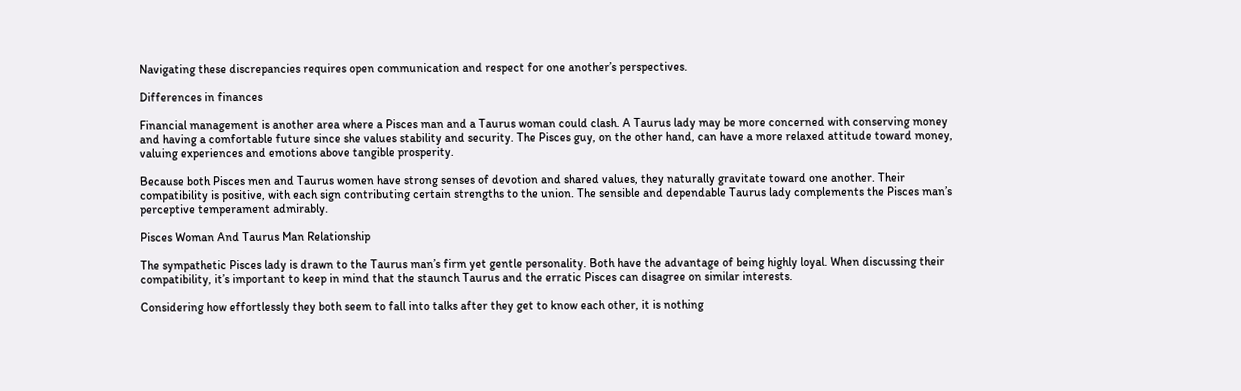Navigating these discrepancies requires open communication and respect for one another’s perspectives.

Differences in finances

Financial management is another area where a Pisces man and a Taurus woman could clash. A Taurus lady may be more concerned with conserving money and having a comfortable future since she values stability and security. The Pisces guy, on the other hand, can have a more relaxed attitude toward money, valuing experiences and emotions above tangible prosperity.

Because both Pisces men and Taurus women have strong senses of devotion and shared values, they naturally gravitate toward one another. Their compatibility is positive, with each sign contributing certain strengths to the union. The sensible and dependable Taurus lady complements the Pisces man’s perceptive temperament admirably.

Pisces Woman And Taurus Man Relationship

The sympathetic Pisces lady is drawn to the Taurus man’s firm yet gentle personality. Both have the advantage of being highly loyal. When discussing their compatibility, it’s important to keep in mind that the staunch Taurus and the erratic Pisces can disagree on similar interests.

Considering how effortlessly they both seem to fall into talks after they get to know each other, it is nothing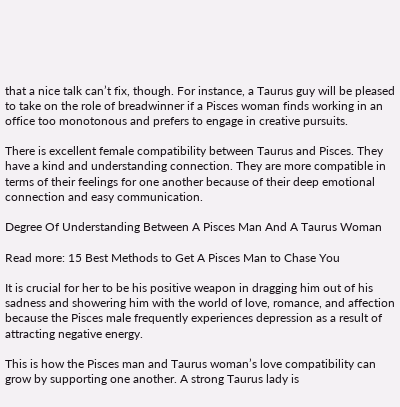that a nice talk can’t fix, though. For instance, a Taurus guy will be pleased to take on the role of breadwinner if a Pisces woman finds working in an office too monotonous and prefers to engage in creative pursuits.

There is excellent female compatibility between Taurus and Pisces. They have a kind and understanding connection. They are more compatible in terms of their feelings for one another because of their deep emotional connection and easy communication.

Degree Of Understanding Between A Pisces Man And A Taurus Woman

Read more: 15 Best Methods to Get A Pisces Man to Chase You

It is crucial for her to be his positive weapon in dragging him out of his sadness and showering him with the world of love, romance, and affection because the Pisces male frequently experiences depression as a result of attracting negative energy.

This is how the Pisces man and Taurus woman’s love compatibility can grow by supporting one another. A strong Taurus lady is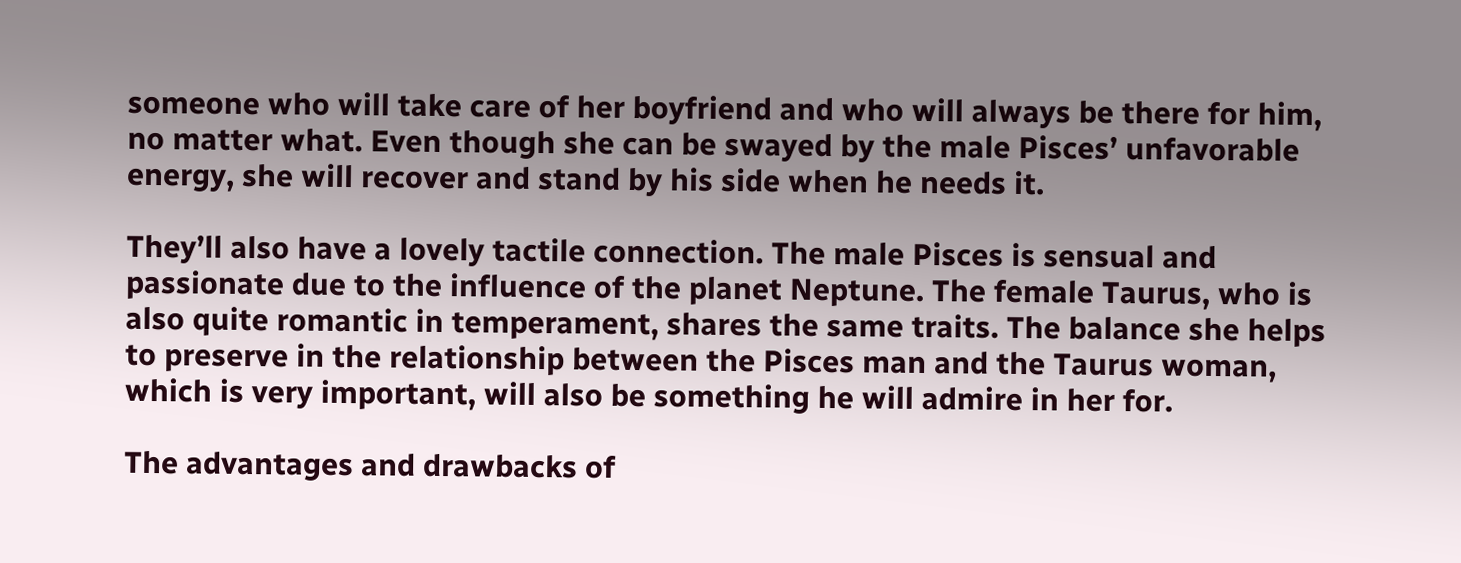someone who will take care of her boyfriend and who will always be there for him, no matter what. Even though she can be swayed by the male Pisces’ unfavorable energy, she will recover and stand by his side when he needs it.

They’ll also have a lovely tactile connection. The male Pisces is sensual and passionate due to the influence of the planet Neptune. The female Taurus, who is also quite romantic in temperament, shares the same traits. The balance she helps to preserve in the relationship between the Pisces man and the Taurus woman, which is very important, will also be something he will admire in her for.

The advantages and drawbacks of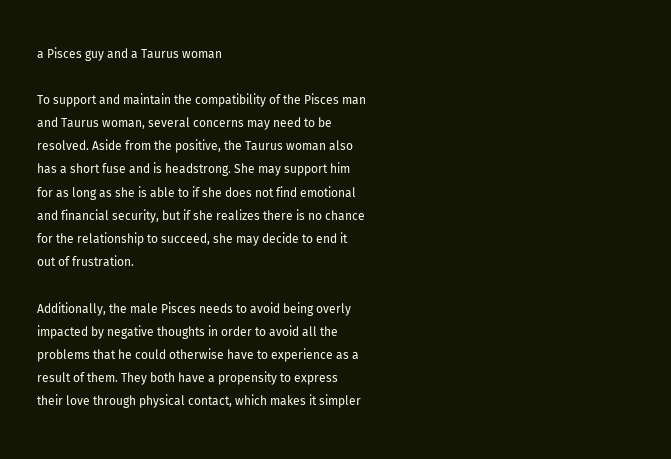a Pisces guy and a Taurus woman

To support and maintain the compatibility of the Pisces man and Taurus woman, several concerns may need to be resolved. Aside from the positive, the Taurus woman also has a short fuse and is headstrong. She may support him for as long as she is able to if she does not find emotional and financial security, but if she realizes there is no chance for the relationship to succeed, she may decide to end it out of frustration.

Additionally, the male Pisces needs to avoid being overly impacted by negative thoughts in order to avoid all the problems that he could otherwise have to experience as a result of them. They both have a propensity to express their love through physical contact, which makes it simpler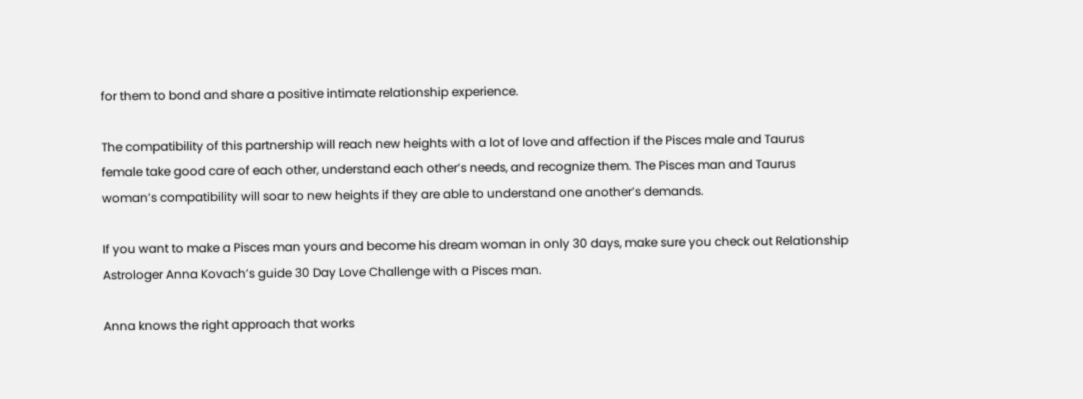for them to bond and share a positive intimate relationship experience.

The compatibility of this partnership will reach new heights with a lot of love and affection if the Pisces male and Taurus female take good care of each other, understand each other’s needs, and recognize them. The Pisces man and Taurus woman’s compatibility will soar to new heights if they are able to understand one another’s demands.

If you want to make a Pisces man yours and become his dream woman in only 30 days, make sure you check out Relationship Astrologer Anna Kovach’s guide 30 Day Love Challenge with a Pisces man.

Anna knows the right approach that works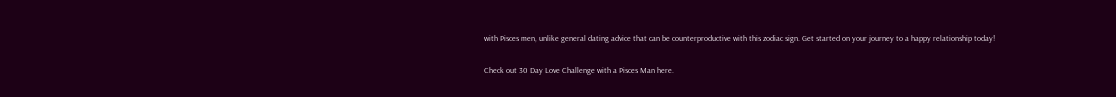with Pisces men, unlike general dating advice that can be counterproductive with this zodiac sign. Get started on your journey to a happy relationship today!

Check out 30 Day Love Challenge with a Pisces Man here.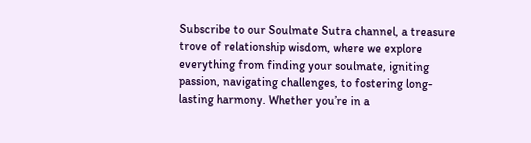Subscribe to our Soulmate Sutra channel, a treasure trove of relationship wisdom, where we explore everything from finding your soulmate, igniting passion, navigating challenges, to fostering long-lasting harmony. Whether you’re in a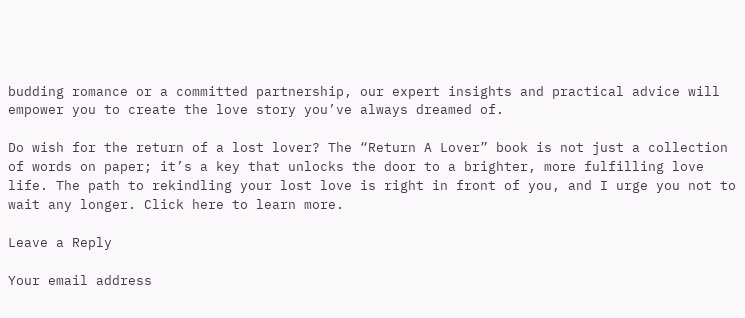budding romance or a committed partnership, our expert insights and practical advice will empower you to create the love story you’ve always dreamed of.

Do wish for the return of a lost lover? The “Return A Lover” book is not just a collection of words on paper; it’s a key that unlocks the door to a brighter, more fulfilling love life. The path to rekindling your lost love is right in front of you, and I urge you not to wait any longer. Click here to learn more.

Leave a Reply

Your email address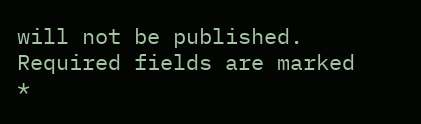will not be published. Required fields are marked *